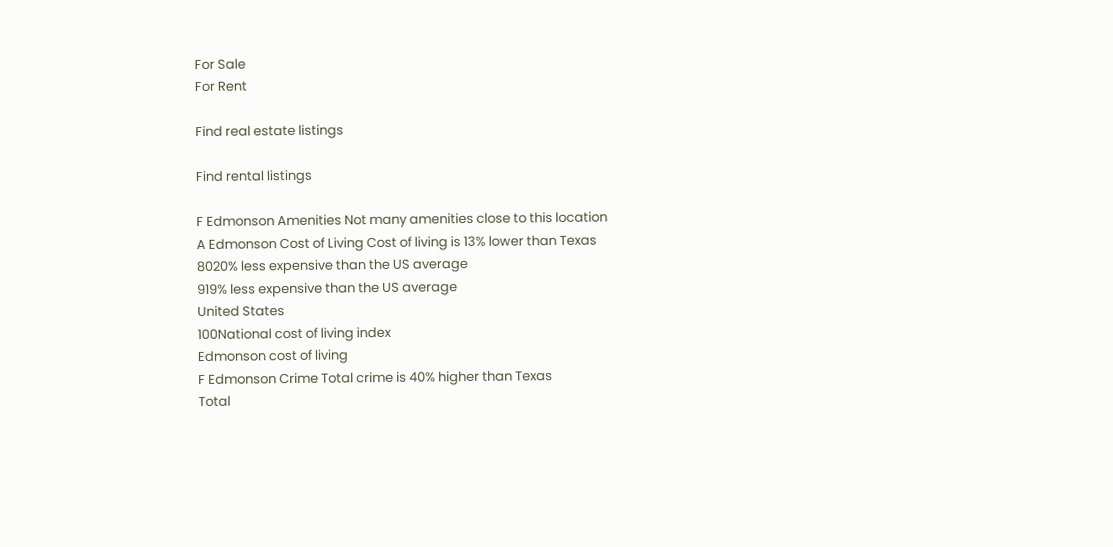For Sale
For Rent

Find real estate listings

Find rental listings

F Edmonson Amenities Not many amenities close to this location
A Edmonson Cost of Living Cost of living is 13% lower than Texas
8020% less expensive than the US average
919% less expensive than the US average
United States
100National cost of living index
Edmonson cost of living
F Edmonson Crime Total crime is 40% higher than Texas
Total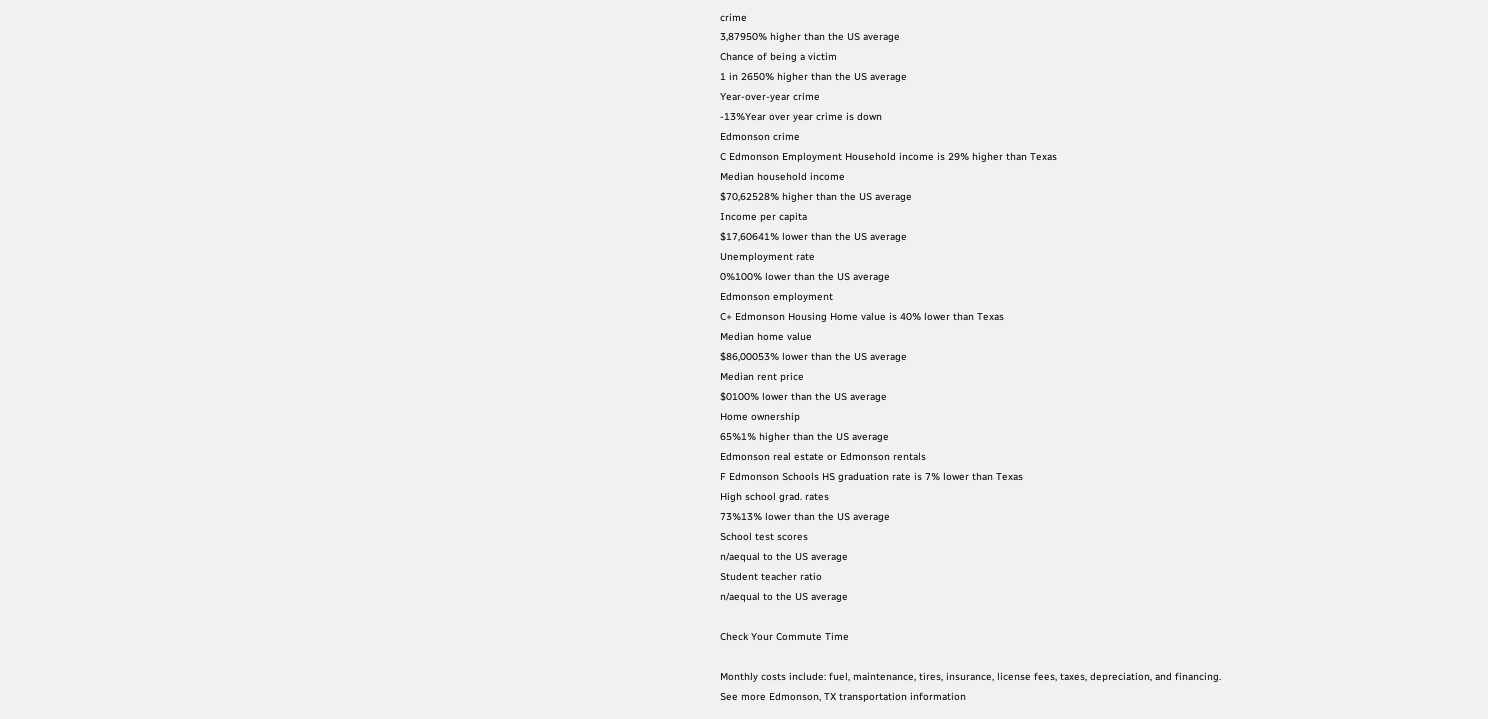crime
3,87950% higher than the US average
Chance of being a victim
1 in 2650% higher than the US average
Year-over-year crime
-13%Year over year crime is down
Edmonson crime
C Edmonson Employment Household income is 29% higher than Texas
Median household income
$70,62528% higher than the US average
Income per capita
$17,60641% lower than the US average
Unemployment rate
0%100% lower than the US average
Edmonson employment
C+ Edmonson Housing Home value is 40% lower than Texas
Median home value
$86,00053% lower than the US average
Median rent price
$0100% lower than the US average
Home ownership
65%1% higher than the US average
Edmonson real estate or Edmonson rentals
F Edmonson Schools HS graduation rate is 7% lower than Texas
High school grad. rates
73%13% lower than the US average
School test scores
n/aequal to the US average
Student teacher ratio
n/aequal to the US average

Check Your Commute Time

Monthly costs include: fuel, maintenance, tires, insurance, license fees, taxes, depreciation, and financing.
See more Edmonson, TX transportation information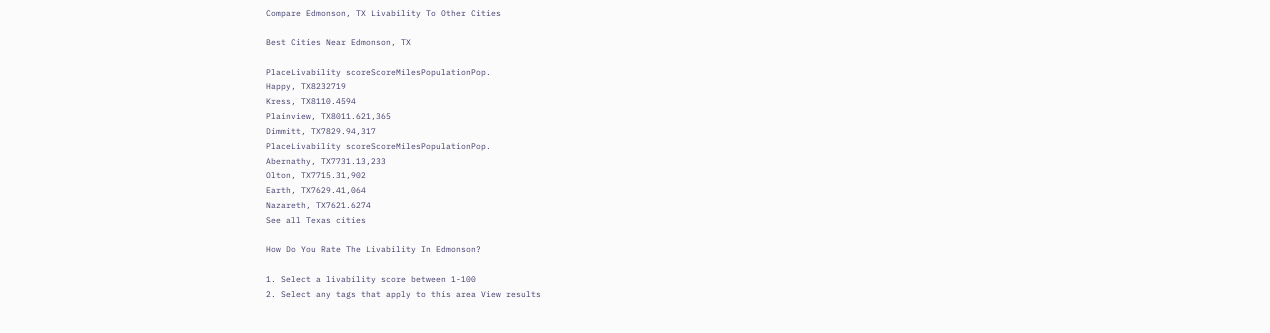Compare Edmonson, TX Livability To Other Cities

Best Cities Near Edmonson, TX

PlaceLivability scoreScoreMilesPopulationPop.
Happy, TX8232719
Kress, TX8110.4594
Plainview, TX8011.621,365
Dimmitt, TX7829.94,317
PlaceLivability scoreScoreMilesPopulationPop.
Abernathy, TX7731.13,233
Olton, TX7715.31,902
Earth, TX7629.41,064
Nazareth, TX7621.6274
See all Texas cities

How Do You Rate The Livability In Edmonson?

1. Select a livability score between 1-100
2. Select any tags that apply to this area View results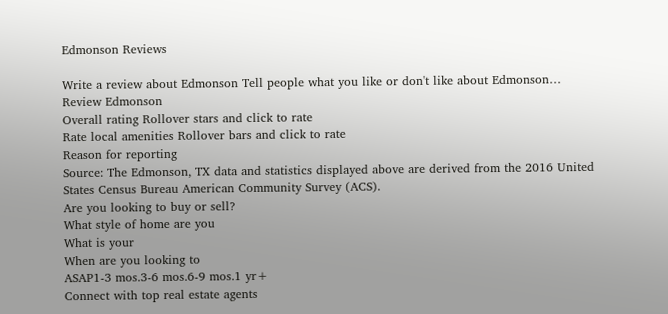Edmonson Reviews

Write a review about Edmonson Tell people what you like or don't like about Edmonson…
Review Edmonson
Overall rating Rollover stars and click to rate
Rate local amenities Rollover bars and click to rate
Reason for reporting
Source: The Edmonson, TX data and statistics displayed above are derived from the 2016 United States Census Bureau American Community Survey (ACS).
Are you looking to buy or sell?
What style of home are you
What is your
When are you looking to
ASAP1-3 mos.3-6 mos.6-9 mos.1 yr+
Connect with top real estate agents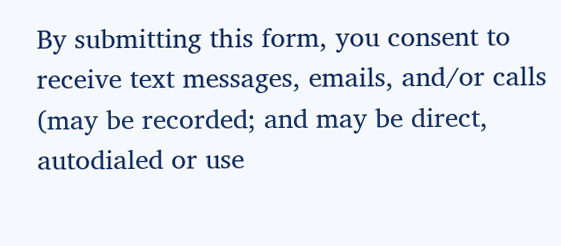By submitting this form, you consent to receive text messages, emails, and/or calls (may be recorded; and may be direct, autodialed or use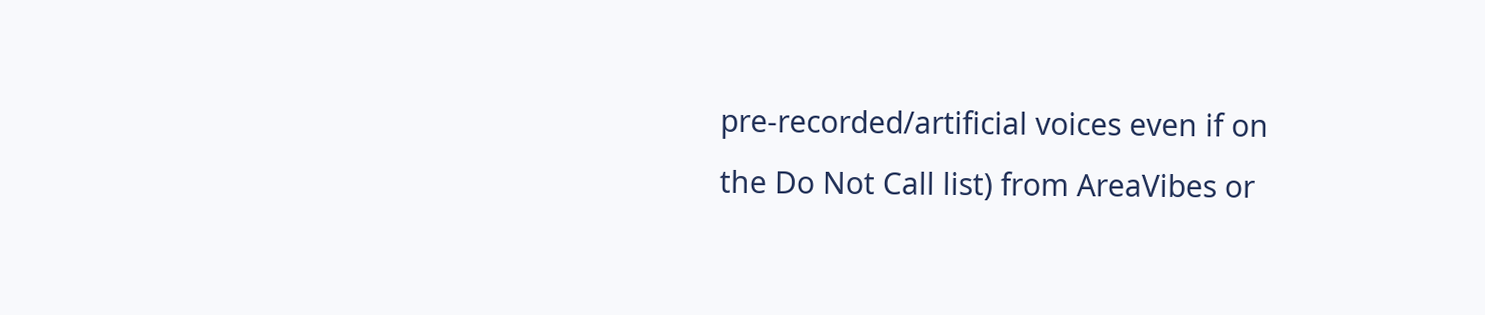pre-recorded/artificial voices even if on the Do Not Call list) from AreaVibes or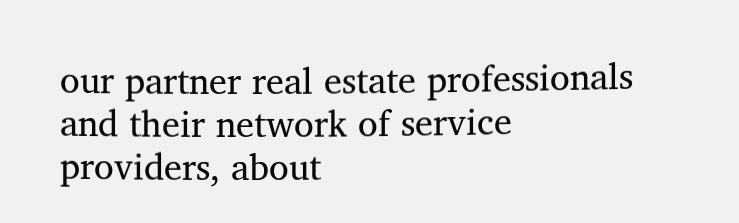our partner real estate professionals and their network of service providers, about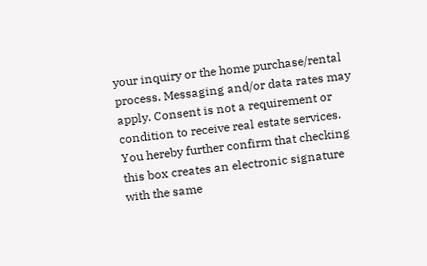your inquiry or the home purchase/rental process. Messaging and/or data rates may apply. Consent is not a requirement or condition to receive real estate services. You hereby further confirm that checking this box creates an electronic signature with the same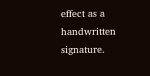effect as a handwritten signature.